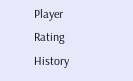Player Rating History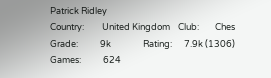Patrick Ridley
Country:         United Kingdom    Club:        Ches
Grade:           9k                Rating:      7.9k (1306)
Games:           624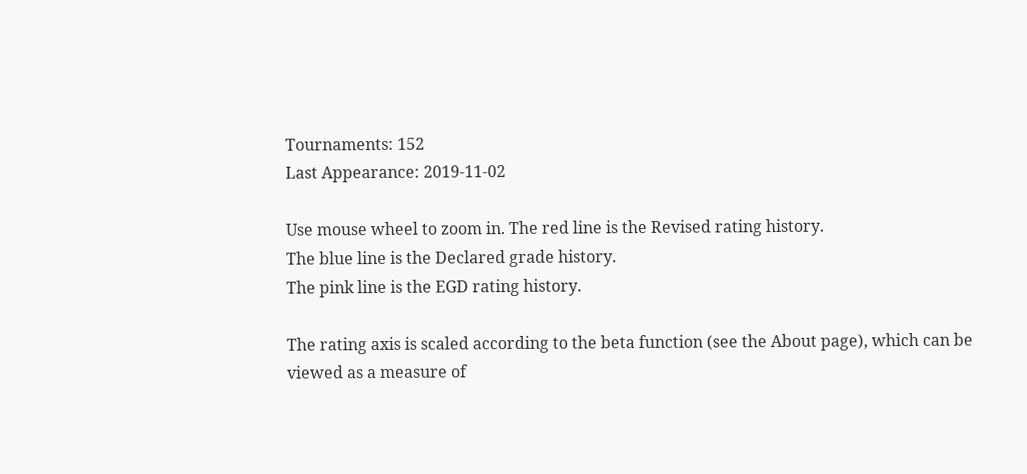Tournaments: 152
Last Appearance: 2019-11-02

Use mouse wheel to zoom in. The red line is the Revised rating history.
The blue line is the Declared grade history.
The pink line is the EGD rating history.

The rating axis is scaled according to the beta function (see the About page), which can be viewed as a measure of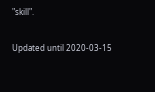"skill".

Updated until 2020-03-15